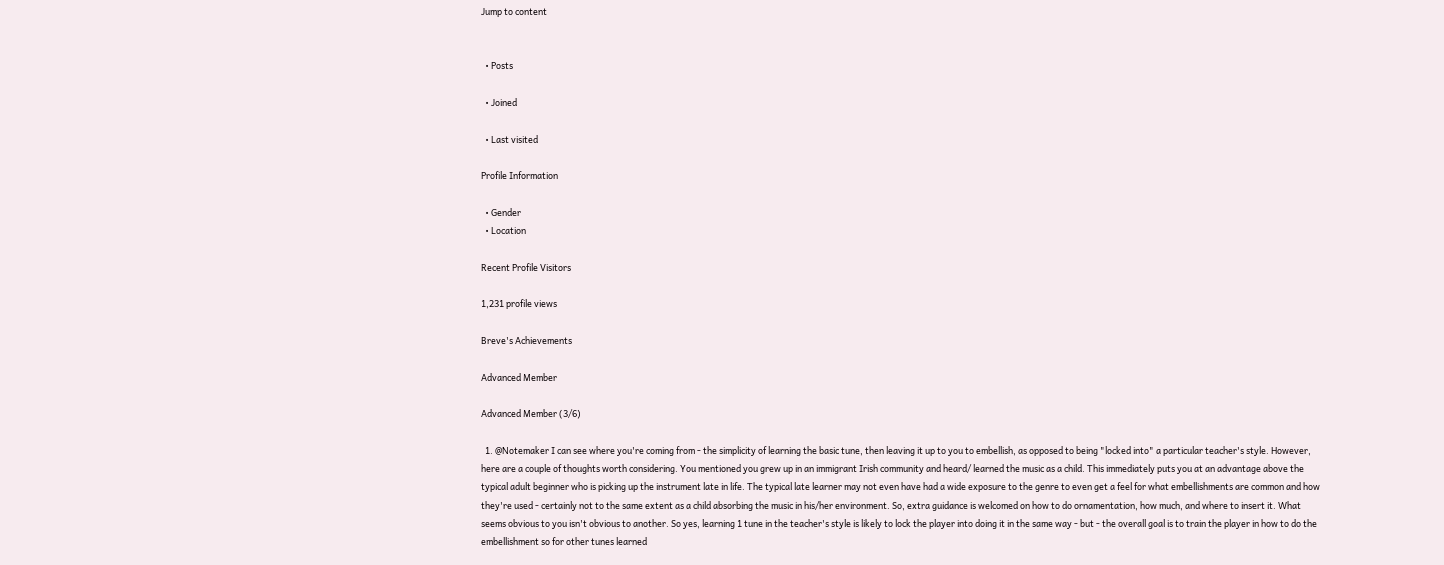Jump to content


  • Posts

  • Joined

  • Last visited

Profile Information

  • Gender
  • Location

Recent Profile Visitors

1,231 profile views

Breve's Achievements

Advanced Member

Advanced Member (3/6)

  1. @Notemaker I can see where you're coming from - the simplicity of learning the basic tune, then leaving it up to you to embellish, as opposed to being "locked into" a particular teacher's style. However, here are a couple of thoughts worth considering. You mentioned you grew up in an immigrant Irish community and heard/ learned the music as a child. This immediately puts you at an advantage above the typical adult beginner who is picking up the instrument late in life. The typical late learner may not even have had a wide exposure to the genre to even get a feel for what embellishments are common and how they're used - certainly not to the same extent as a child absorbing the music in his/her environment. So, extra guidance is welcomed on how to do ornamentation, how much, and where to insert it. What seems obvious to you isn't obvious to another. So yes, learning 1 tune in the teacher's style is likely to lock the player into doing it in the same way - but - the overall goal is to train the player in how to do the embellishment so for other tunes learned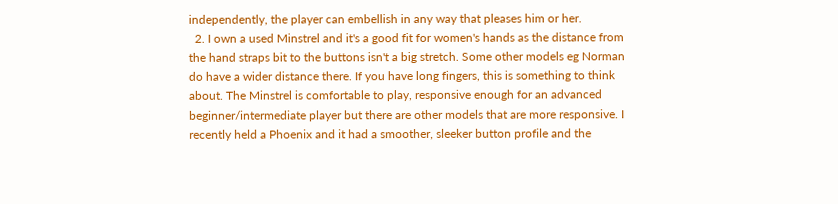independently, the player can embellish in any way that pleases him or her.
  2. I own a used Minstrel and it's a good fit for women's hands as the distance from the hand straps bit to the buttons isn't a big stretch. Some other models eg Norman do have a wider distance there. If you have long fingers, this is something to think about. The Minstrel is comfortable to play, responsive enough for an advanced beginner/intermediate player but there are other models that are more responsive. I recently held a Phoenix and it had a smoother, sleeker button profile and the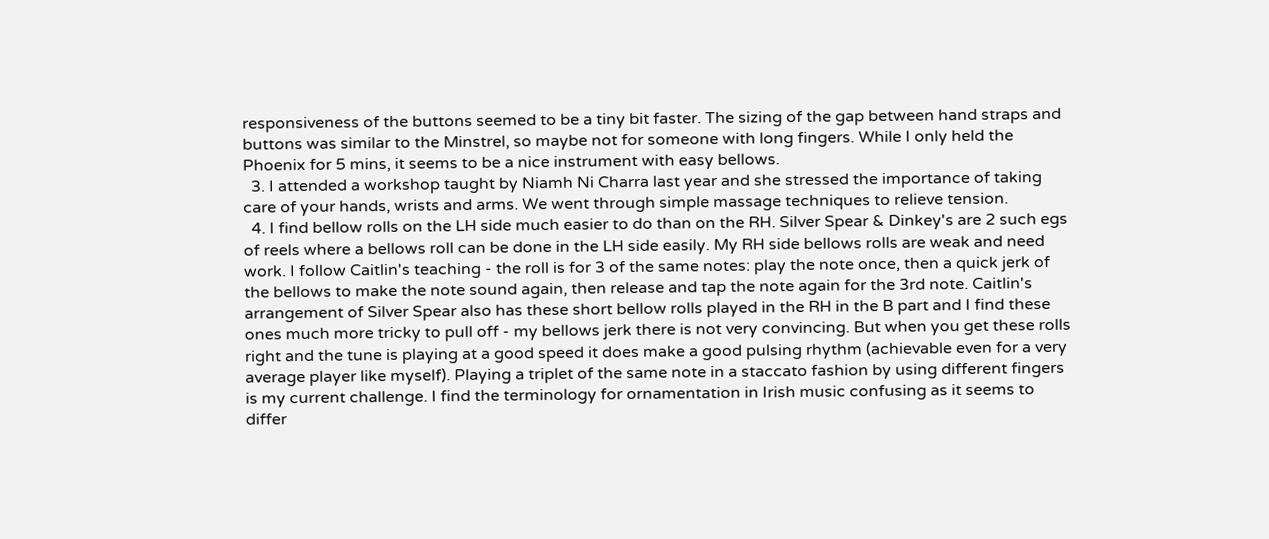responsiveness of the buttons seemed to be a tiny bit faster. The sizing of the gap between hand straps and buttons was similar to the Minstrel, so maybe not for someone with long fingers. While I only held the Phoenix for 5 mins, it seems to be a nice instrument with easy bellows.
  3. I attended a workshop taught by Niamh Ni Charra last year and she stressed the importance of taking care of your hands, wrists and arms. We went through simple massage techniques to relieve tension.
  4. I find bellow rolls on the LH side much easier to do than on the RH. Silver Spear & Dinkey's are 2 such egs of reels where a bellows roll can be done in the LH side easily. My RH side bellows rolls are weak and need work. I follow Caitlin's teaching - the roll is for 3 of the same notes: play the note once, then a quick jerk of the bellows to make the note sound again, then release and tap the note again for the 3rd note. Caitlin's arrangement of Silver Spear also has these short bellow rolls played in the RH in the B part and I find these ones much more tricky to pull off - my bellows jerk there is not very convincing. But when you get these rolls right and the tune is playing at a good speed it does make a good pulsing rhythm (achievable even for a very average player like myself). Playing a triplet of the same note in a staccato fashion by using different fingers is my current challenge. I find the terminology for ornamentation in Irish music confusing as it seems to differ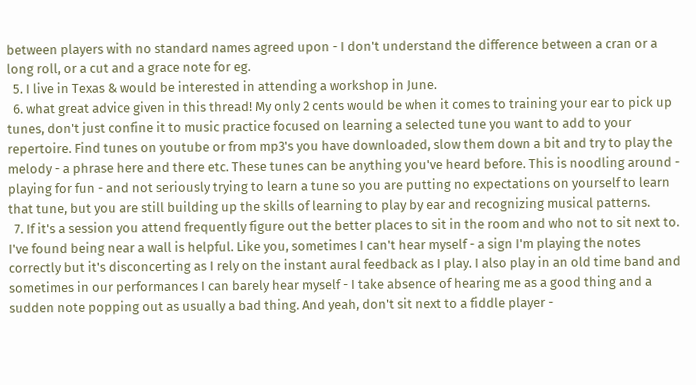between players with no standard names agreed upon - I don't understand the difference between a cran or a long roll, or a cut and a grace note for eg.
  5. I live in Texas & would be interested in attending a workshop in June.
  6. what great advice given in this thread! My only 2 cents would be when it comes to training your ear to pick up tunes, don't just confine it to music practice focused on learning a selected tune you want to add to your repertoire. Find tunes on youtube or from mp3's you have downloaded, slow them down a bit and try to play the melody - a phrase here and there etc. These tunes can be anything you've heard before. This is noodling around - playing for fun - and not seriously trying to learn a tune so you are putting no expectations on yourself to learn that tune, but you are still building up the skills of learning to play by ear and recognizing musical patterns.
  7. If it's a session you attend frequently figure out the better places to sit in the room and who not to sit next to. I've found being near a wall is helpful. Like you, sometimes I can't hear myself - a sign I'm playing the notes correctly but it's disconcerting as I rely on the instant aural feedback as I play. I also play in an old time band and sometimes in our performances I can barely hear myself - I take absence of hearing me as a good thing and a sudden note popping out as usually a bad thing. And yeah, don't sit next to a fiddle player -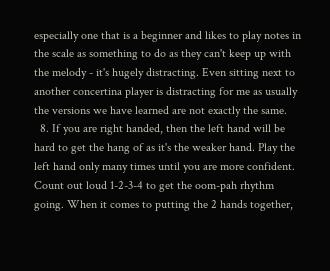especially one that is a beginner and likes to play notes in the scale as something to do as they can't keep up with the melody - it's hugely distracting. Even sitting next to another concertina player is distracting for me as usually the versions we have learned are not exactly the same.
  8. If you are right handed, then the left hand will be hard to get the hang of as it's the weaker hand. Play the left hand only many times until you are more confident. Count out loud 1-2-3-4 to get the oom-pah rhythm going. When it comes to putting the 2 hands together,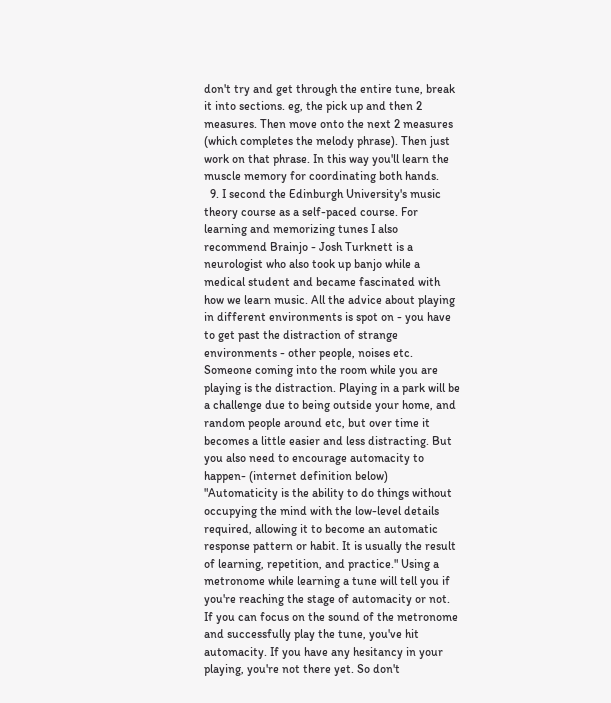don't try and get through the entire tune, break it into sections. eg, the pick up and then 2 measures. Then move onto the next 2 measures (which completes the melody phrase). Then just work on that phrase. In this way you'll learn the muscle memory for coordinating both hands.
  9. I second the Edinburgh University's music theory course as a self-paced course. For learning and memorizing tunes I also recommend Brainjo - Josh Turknett is a neurologist who also took up banjo while a medical student and became fascinated with how we learn music. All the advice about playing in different environments is spot on - you have to get past the distraction of strange environments - other people, noises etc. Someone coming into the room while you are playing is the distraction. Playing in a park will be a challenge due to being outside your home, and random people around etc, but over time it becomes a little easier and less distracting. But you also need to encourage automacity to happen- (internet definition below) "Automaticity is the ability to do things without occupying the mind with the low-level details required, allowing it to become an automatic response pattern or habit. It is usually the result of learning, repetition, and practice." Using a metronome while learning a tune will tell you if you're reaching the stage of automacity or not. If you can focus on the sound of the metronome and successfully play the tune, you've hit automacity. If you have any hesitancy in your playing, you're not there yet. So don't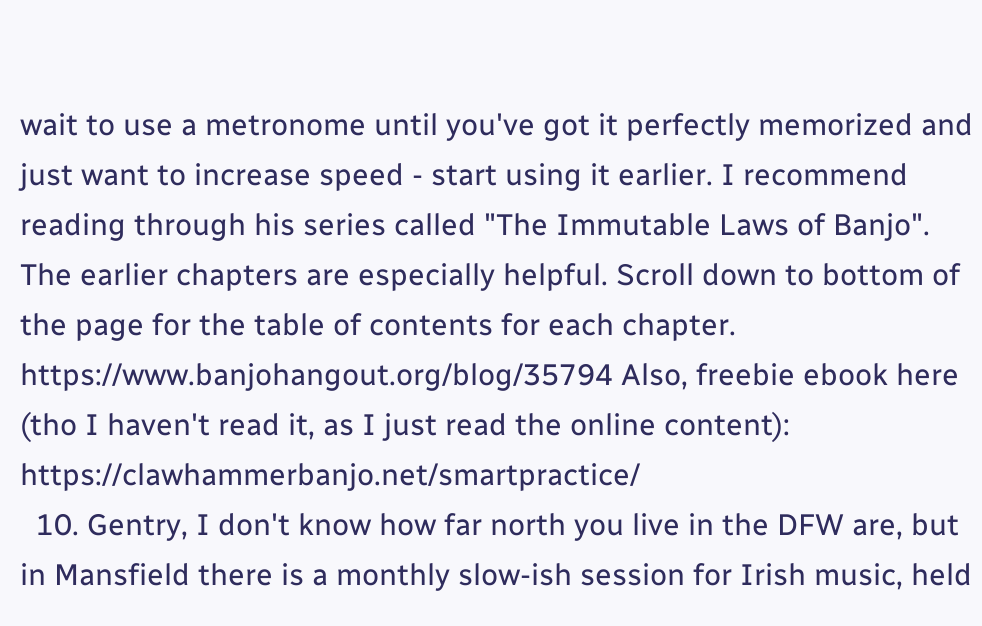wait to use a metronome until you've got it perfectly memorized and just want to increase speed - start using it earlier. I recommend reading through his series called "The Immutable Laws of Banjo". The earlier chapters are especially helpful. Scroll down to bottom of the page for the table of contents for each chapter. https://www.banjohangout.org/blog/35794 Also, freebie ebook here (tho I haven't read it, as I just read the online content): https://clawhammerbanjo.net/smartpractice/
  10. Gentry, I don't know how far north you live in the DFW are, but in Mansfield there is a monthly slow-ish session for Irish music, held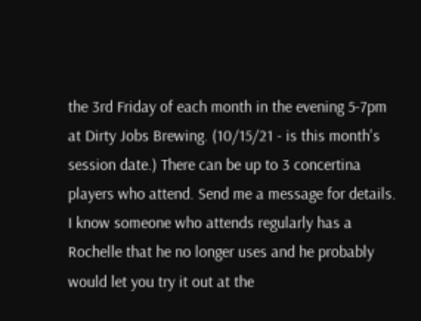the 3rd Friday of each month in the evening 5-7pm at Dirty Jobs Brewing. (10/15/21 - is this month's session date.) There can be up to 3 concertina players who attend. Send me a message for details. I know someone who attends regularly has a Rochelle that he no longer uses and he probably would let you try it out at the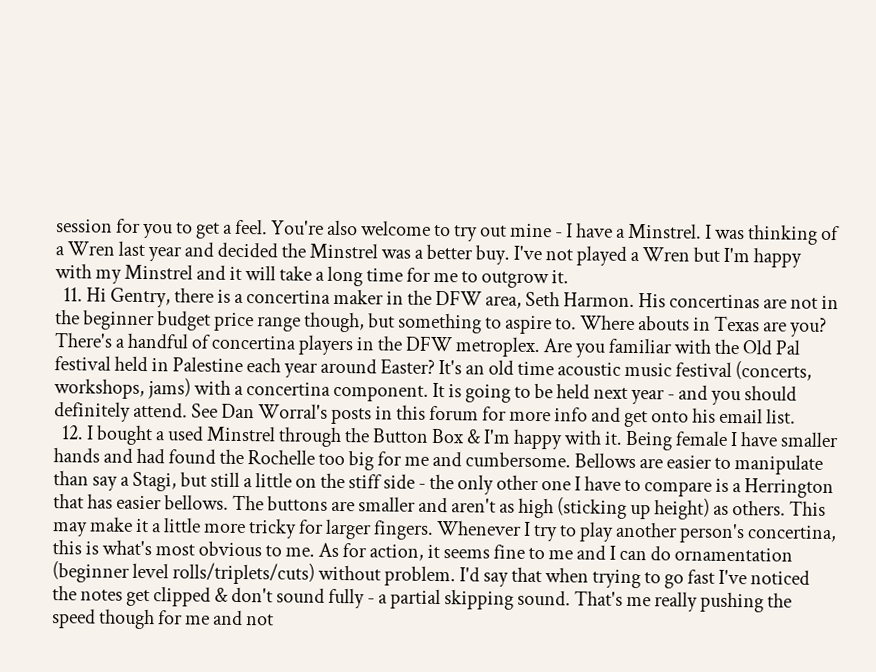session for you to get a feel. You're also welcome to try out mine - I have a Minstrel. I was thinking of a Wren last year and decided the Minstrel was a better buy. I've not played a Wren but I'm happy with my Minstrel and it will take a long time for me to outgrow it.
  11. Hi Gentry, there is a concertina maker in the DFW area, Seth Harmon. His concertinas are not in the beginner budget price range though, but something to aspire to. Where abouts in Texas are you? There's a handful of concertina players in the DFW metroplex. Are you familiar with the Old Pal festival held in Palestine each year around Easter? It's an old time acoustic music festival (concerts, workshops, jams) with a concertina component. It is going to be held next year - and you should definitely attend. See Dan Worral's posts in this forum for more info and get onto his email list.
  12. I bought a used Minstrel through the Button Box & I'm happy with it. Being female I have smaller hands and had found the Rochelle too big for me and cumbersome. Bellows are easier to manipulate than say a Stagi, but still a little on the stiff side - the only other one I have to compare is a Herrington that has easier bellows. The buttons are smaller and aren't as high (sticking up height) as others. This may make it a little more tricky for larger fingers. Whenever I try to play another person's concertina, this is what's most obvious to me. As for action, it seems fine to me and I can do ornamentation (beginner level rolls/triplets/cuts) without problem. I'd say that when trying to go fast I've noticed the notes get clipped & don't sound fully - a partial skipping sound. That's me really pushing the speed though for me and not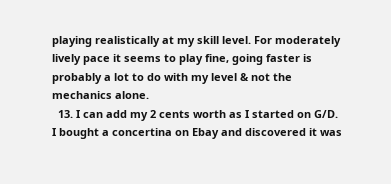playing realistically at my skill level. For moderately lively pace it seems to play fine, going faster is probably a lot to do with my level & not the mechanics alone.
  13. I can add my 2 cents worth as I started on G/D. I bought a concertina on Ebay and discovered it was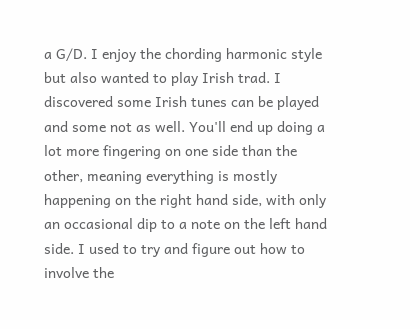a G/D. I enjoy the chording harmonic style but also wanted to play Irish trad. I discovered some Irish tunes can be played and some not as well. You'll end up doing a lot more fingering on one side than the other, meaning everything is mostly happening on the right hand side, with only an occasional dip to a note on the left hand side. I used to try and figure out how to involve the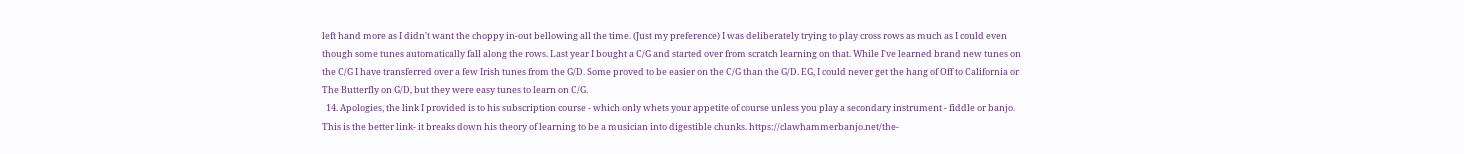left hand more as I didn't want the choppy in-out bellowing all the time. (Just my preference) I was deliberately trying to play cross rows as much as I could even though some tunes automatically fall along the rows. Last year I bought a C/G and started over from scratch learning on that. While I've learned brand new tunes on the C/G I have transferred over a few Irish tunes from the G/D. Some proved to be easier on the C/G than the G/D. EG, I could never get the hang of Off to California or The Butterfly on G/D, but they were easy tunes to learn on C/G.
  14. Apologies, the link I provided is to his subscription course - which only whets your appetite of course unless you play a secondary instrument - fiddle or banjo. This is the better link- it breaks down his theory of learning to be a musician into digestible chunks. https://clawhammerbanjo.net/the-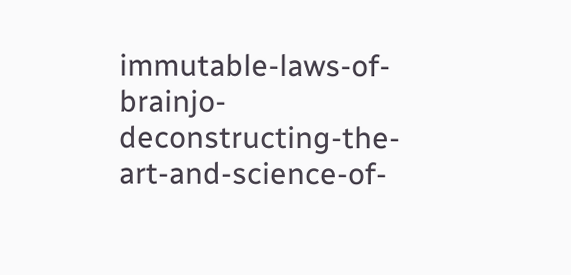immutable-laws-of-brainjo-deconstructing-the-art-and-science-of-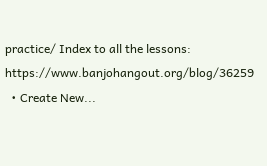practice/ Index to all the lessons: https://www.banjohangout.org/blog/36259
  • Create New...